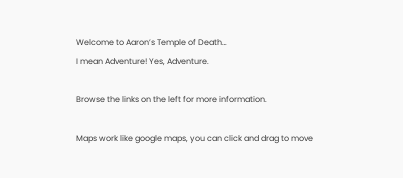Welcome to Aaron’s Temple of Death…
I mean Adventure! Yes, Adventure.

Browse the links on the left for more information.

Maps work like google maps, you can click and drag to move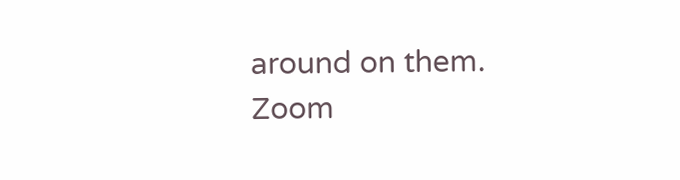around on them.
Zoom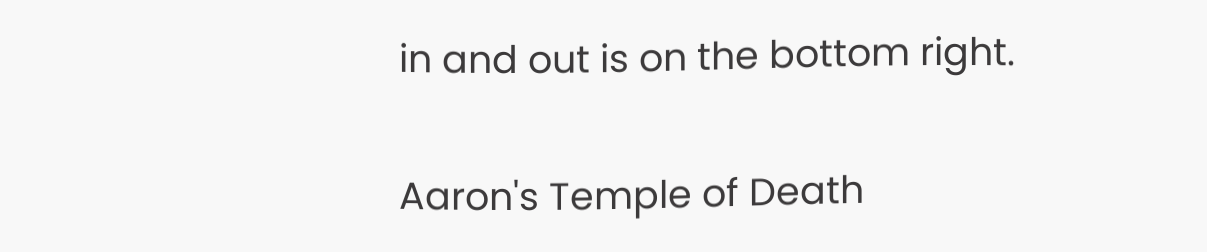in and out is on the bottom right.

Aaron's Temple of Death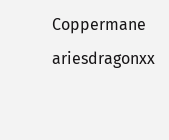Coppermane ariesdragonxx